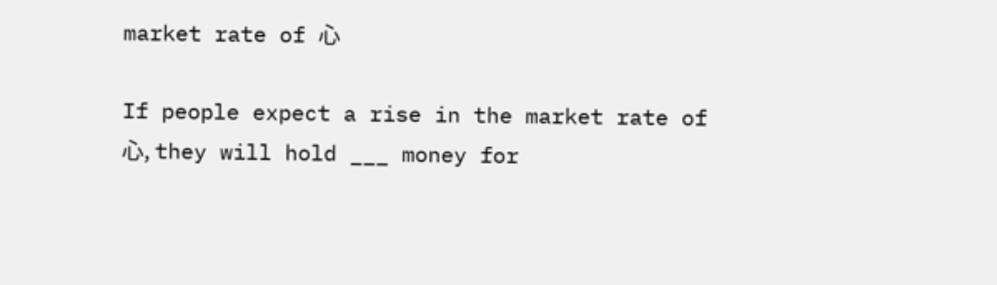market rate of 心

If people expect a rise in the market rate of 心, they will hold ___ money for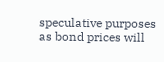speculative purposes as bond prices will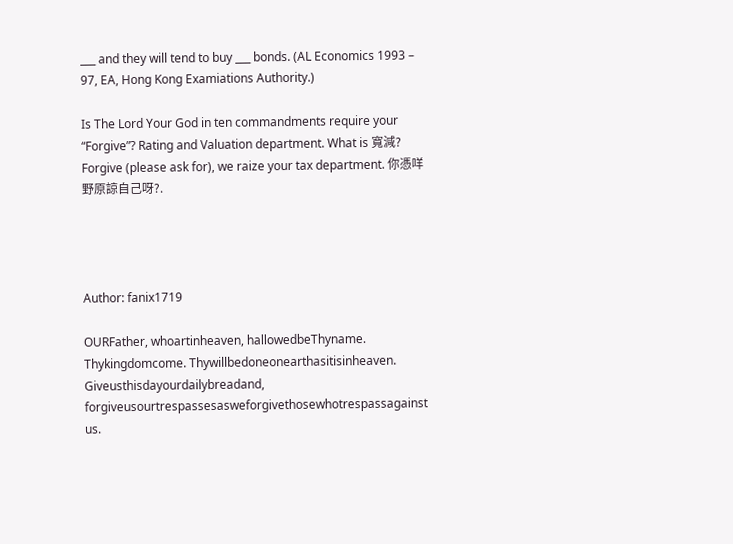___ and they will tend to buy ___ bonds. (AL Economics 1993 – 97, EA, Hong Kong Examiations Authority.)

Is The Lord Your God in ten commandments require your “Forgive”? Rating and Valuation department. What is 寬減? Forgive (please ask for), we raize your tax department. 你憑咩野原諒自己呀?.




Author: fanix1719

OURFather, whoartinheaven, hallowedbeThyname. Thykingdomcome. Thywillbedoneonearthasitisinheaven. Giveusthisdayourdailybreadand, forgiveusourtrespassesasweforgivethosewhotrespassagainst us.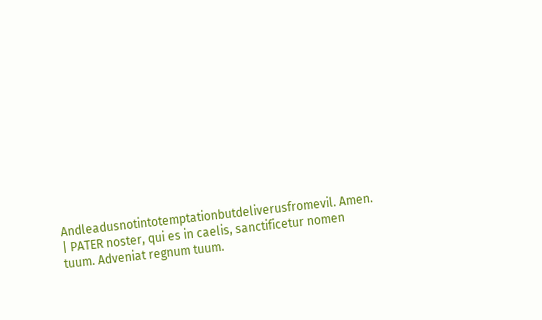Andleadusnotintotemptationbutdeliverusfromevil. Amen. | PATER noster, qui es in caelis, sanctificetur nomen tuum. Adveniat regnum tuum.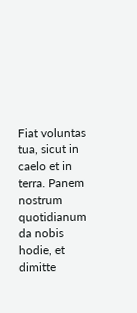Fiat voluntas tua, sicut in caelo et in terra. Panem nostrum quotidianum da nobis hodie, et dimitte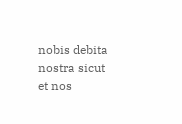nobis debita nostra sicut et nos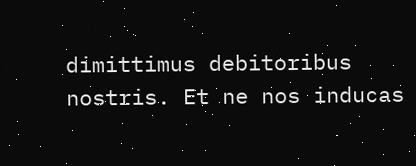dimittimus debitoribus nostris. Et ne nos inducas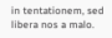in tentationem, sed libera nos a malo.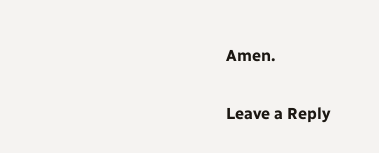Amen.

Leave a Reply